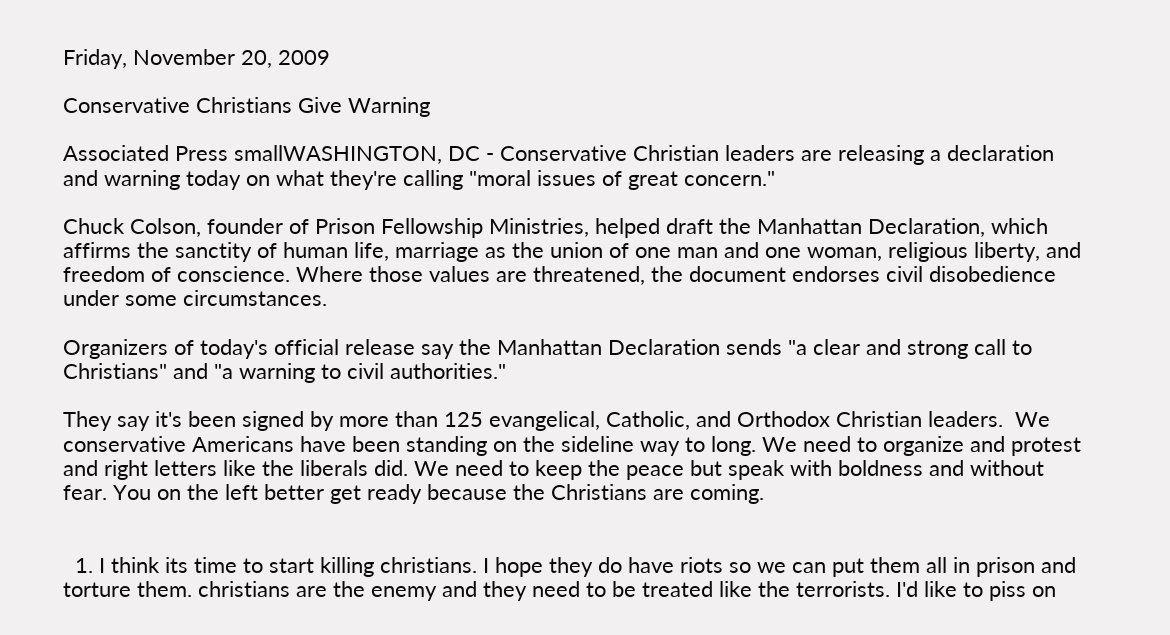Friday, November 20, 2009

Conservative Christians Give Warning

Associated Press smallWASHINGTON, DC - Conservative Christian leaders are releasing a declaration and warning today on what they're calling "moral issues of great concern."

Chuck Colson, founder of Prison Fellowship Ministries, helped draft the Manhattan Declaration, which affirms the sanctity of human life, marriage as the union of one man and one woman, religious liberty, and freedom of conscience. Where those values are threatened, the document endorses civil disobedience under some circumstances.

Organizers of today's official release say the Manhattan Declaration sends "a clear and strong call to Christians" and "a warning to civil authorities."

They say it's been signed by more than 125 evangelical, Catholic, and Orthodox Christian leaders.  We conservative Americans have been standing on the sideline way to long. We need to organize and protest and right letters like the liberals did. We need to keep the peace but speak with boldness and without fear. You on the left better get ready because the Christians are coming.


  1. I think its time to start killing christians. I hope they do have riots so we can put them all in prison and torture them. christians are the enemy and they need to be treated like the terrorists. I'd like to piss on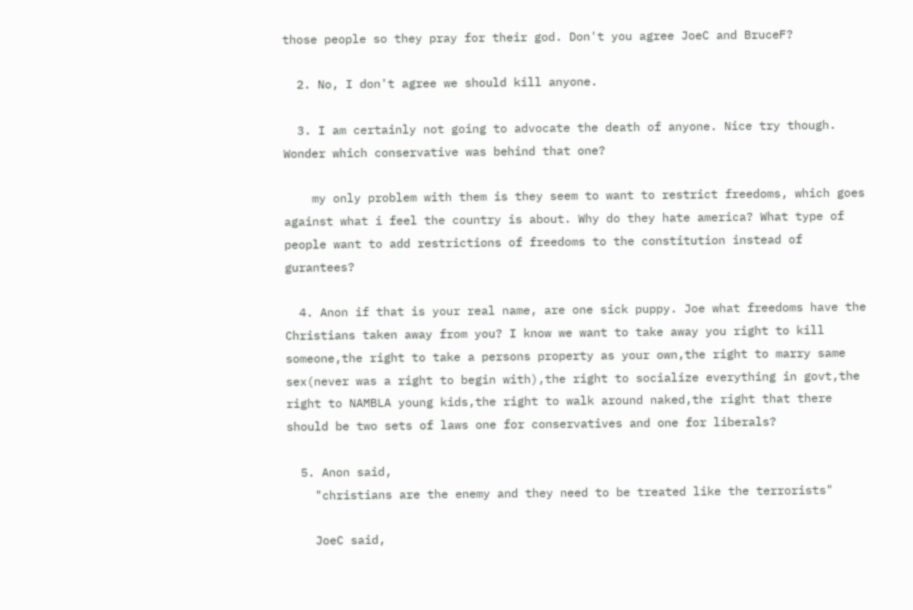those people so they pray for their god. Don't you agree JoeC and BruceF?

  2. No, I don't agree we should kill anyone.

  3. I am certainly not going to advocate the death of anyone. Nice try though. Wonder which conservative was behind that one?

    my only problem with them is they seem to want to restrict freedoms, which goes against what i feel the country is about. Why do they hate america? What type of people want to add restrictions of freedoms to the constitution instead of gurantees?

  4. Anon if that is your real name, are one sick puppy. Joe what freedoms have the Christians taken away from you? I know we want to take away you right to kill someone,the right to take a persons property as your own,the right to marry same sex(never was a right to begin with),the right to socialize everything in govt,the right to NAMBLA young kids,the right to walk around naked,the right that there should be two sets of laws one for conservatives and one for liberals?

  5. Anon said,
    "christians are the enemy and they need to be treated like the terrorists"

    JoeC said,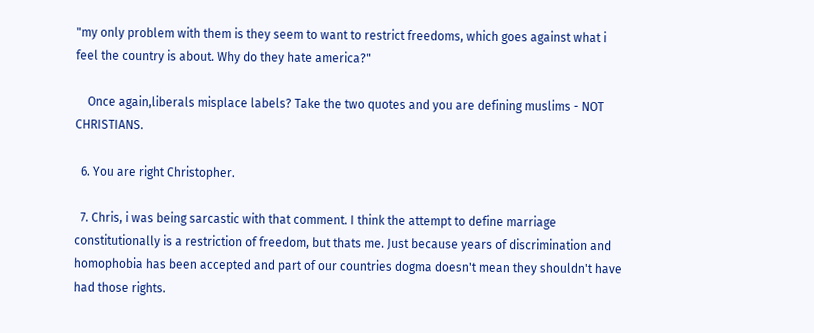"my only problem with them is they seem to want to restrict freedoms, which goes against what i feel the country is about. Why do they hate america?"

    Once again,liberals misplace labels? Take the two quotes and you are defining muslims - NOT CHRISTIANS.

  6. You are right Christopher.

  7. Chris, i was being sarcastic with that comment. I think the attempt to define marriage constitutionally is a restriction of freedom, but thats me. Just because years of discrimination and homophobia has been accepted and part of our countries dogma doesn't mean they shouldn't have had those rights.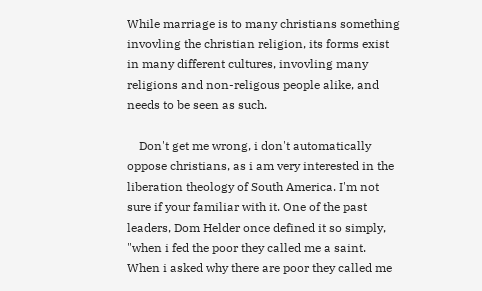While marriage is to many christians something invovling the christian religion, its forms exist in many different cultures, invovling many religions and non-religous people alike, and needs to be seen as such.

    Don't get me wrong, i don't automatically oppose christians, as i am very interested in the liberation theology of South America. I'm not sure if your familiar with it. One of the past leaders, Dom Helder once defined it so simply, "when i fed the poor they called me a saint. When i asked why there are poor they called me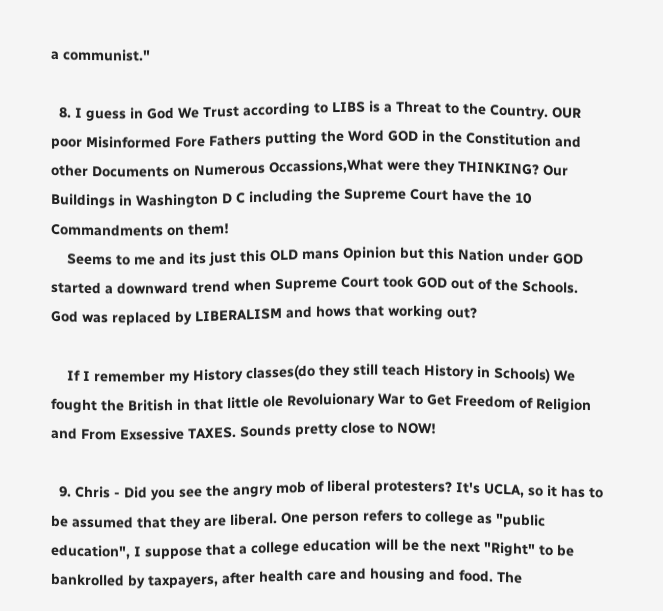a communist."

  8. I guess in God We Trust according to LIBS is a Threat to the Country. OUR poor Misinformed Fore Fathers putting the Word GOD in the Constitution and other Documents on Numerous Occassions,What were they THINKING? Our Buildings in Washington D C including the Supreme Court have the 10 Commandments on them!
    Seems to me and its just this OLD mans Opinion but this Nation under GOD started a downward trend when Supreme Court took GOD out of the Schools. God was replaced by LIBERALISM and hows that working out?

    If I remember my History classes(do they still teach History in Schools) We fought the British in that little ole Revoluionary War to Get Freedom of Religion and From Exsessive TAXES. Sounds pretty close to NOW!

  9. Chris - Did you see the angry mob of liberal protesters? It's UCLA, so it has to be assumed that they are liberal. One person refers to college as "public education", I suppose that a college education will be the next "Right" to be bankrolled by taxpayers, after health care and housing and food. The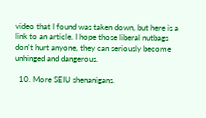video that I found was taken down, but here is a link to an article. I hope those liberal nutbags don't hurt anyone, they can seriously become unhinged and dangerous.

  10. More SEIU shenanigans.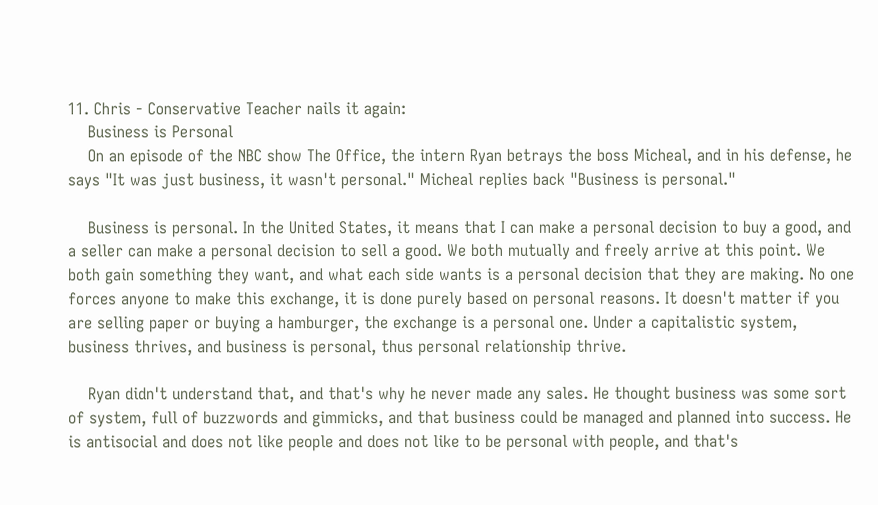11. Chris - Conservative Teacher nails it again:
    Business is Personal
    On an episode of the NBC show The Office, the intern Ryan betrays the boss Micheal, and in his defense, he says "It was just business, it wasn't personal." Micheal replies back "Business is personal."

    Business is personal. In the United States, it means that I can make a personal decision to buy a good, and a seller can make a personal decision to sell a good. We both mutually and freely arrive at this point. We both gain something they want, and what each side wants is a personal decision that they are making. No one forces anyone to make this exchange, it is done purely based on personal reasons. It doesn't matter if you are selling paper or buying a hamburger, the exchange is a personal one. Under a capitalistic system, business thrives, and business is personal, thus personal relationship thrive.

    Ryan didn't understand that, and that's why he never made any sales. He thought business was some sort of system, full of buzzwords and gimmicks, and that business could be managed and planned into success. He is antisocial and does not like people and does not like to be personal with people, and that's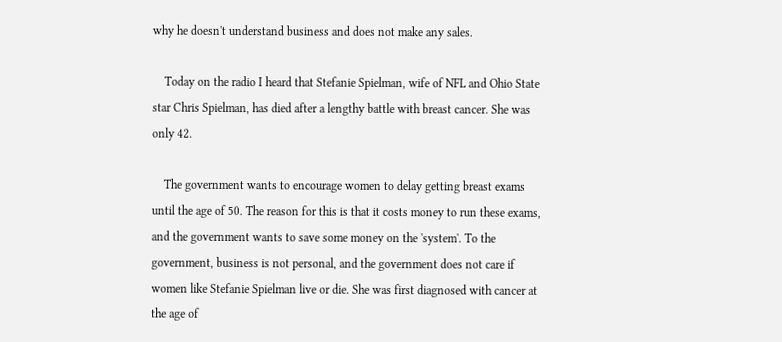why he doesn't understand business and does not make any sales.

    Today on the radio I heard that Stefanie Spielman, wife of NFL and Ohio State star Chris Spielman, has died after a lengthy battle with breast cancer. She was only 42.

    The government wants to encourage women to delay getting breast exams until the age of 50. The reason for this is that it costs money to run these exams, and the government wants to save some money on the 'system'. To the government, business is not personal, and the government does not care if women like Stefanie Spielman live or die. She was first diagnosed with cancer at the age of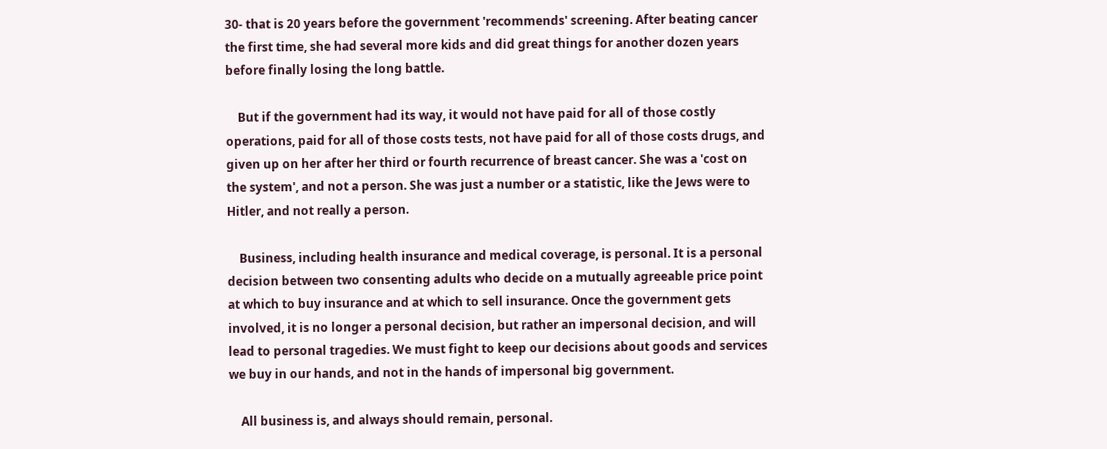30- that is 20 years before the government 'recommends' screening. After beating cancer the first time, she had several more kids and did great things for another dozen years before finally losing the long battle.

    But if the government had its way, it would not have paid for all of those costly operations, paid for all of those costs tests, not have paid for all of those costs drugs, and given up on her after her third or fourth recurrence of breast cancer. She was a 'cost on the system', and not a person. She was just a number or a statistic, like the Jews were to Hitler, and not really a person.

    Business, including health insurance and medical coverage, is personal. It is a personal decision between two consenting adults who decide on a mutually agreeable price point at which to buy insurance and at which to sell insurance. Once the government gets involved, it is no longer a personal decision, but rather an impersonal decision, and will lead to personal tragedies. We must fight to keep our decisions about goods and services we buy in our hands, and not in the hands of impersonal big government.

    All business is, and always should remain, personal.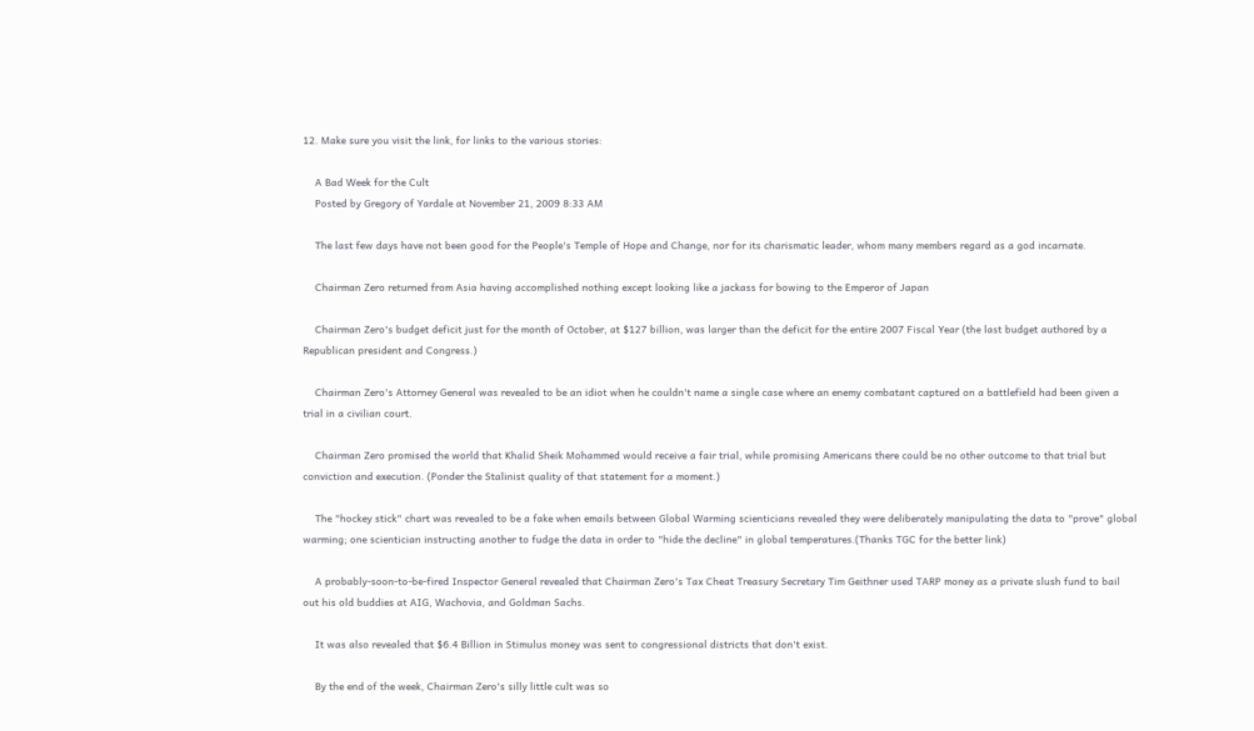12. Make sure you visit the link, for links to the various stories:

    A Bad Week for the Cult
    Posted by Gregory of Yardale at November 21, 2009 8:33 AM

    The last few days have not been good for the People's Temple of Hope and Change, nor for its charismatic leader, whom many members regard as a god incarnate.

    Chairman Zero returned from Asia having accomplished nothing except looking like a jackass for bowing to the Emperor of Japan

    Chairman Zero's budget deficit just for the month of October, at $127 billion, was larger than the deficit for the entire 2007 Fiscal Year (the last budget authored by a Republican president and Congress.)

    Chairman Zero's Attorney General was revealed to be an idiot when he couldn't name a single case where an enemy combatant captured on a battlefield had been given a trial in a civilian court.

    Chairman Zero promised the world that Khalid Sheik Mohammed would receive a fair trial, while promising Americans there could be no other outcome to that trial but conviction and execution. (Ponder the Stalinist quality of that statement for a moment.)

    The "hockey stick" chart was revealed to be a fake when emails between Global Warming scienticians revealed they were deliberately manipulating the data to "prove" global warming; one scientician instructing another to fudge the data in order to "hide the decline" in global temperatures.(Thanks TGC for the better link)

    A probably-soon-to-be-fired Inspector General revealed that Chairman Zero's Tax Cheat Treasury Secretary Tim Geithner used TARP money as a private slush fund to bail out his old buddies at AIG, Wachovia, and Goldman Sachs.

    It was also revealed that $6.4 Billion in Stimulus money was sent to congressional districts that don't exist.

    By the end of the week, Chairman Zero's silly little cult was so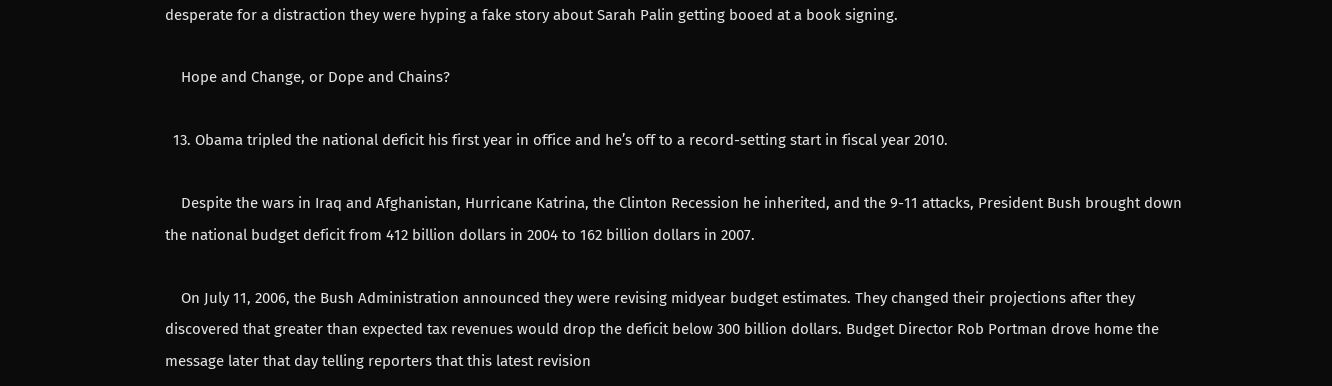desperate for a distraction they were hyping a fake story about Sarah Palin getting booed at a book signing.

    Hope and Change, or Dope and Chains?

  13. Obama tripled the national deficit his first year in office and he’s off to a record-setting start in fiscal year 2010.

    Despite the wars in Iraq and Afghanistan, Hurricane Katrina, the Clinton Recession he inherited, and the 9-11 attacks, President Bush brought down the national budget deficit from 412 billion dollars in 2004 to 162 billion dollars in 2007.

    On July 11, 2006, the Bush Administration announced they were revising midyear budget estimates. They changed their projections after they discovered that greater than expected tax revenues would drop the deficit below 300 billion dollars. Budget Director Rob Portman drove home the message later that day telling reporters that this latest revision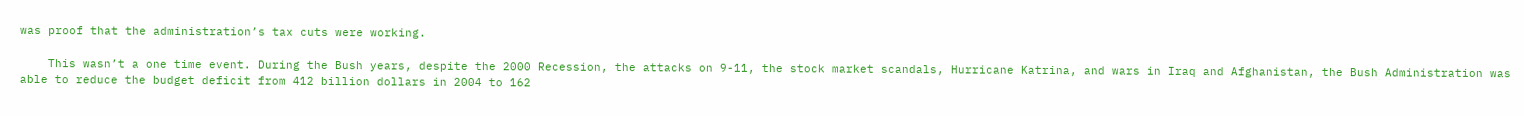was proof that the administration’s tax cuts were working.

    This wasn’t a one time event. During the Bush years, despite the 2000 Recession, the attacks on 9-11, the stock market scandals, Hurricane Katrina, and wars in Iraq and Afghanistan, the Bush Administration was able to reduce the budget deficit from 412 billion dollars in 2004 to 162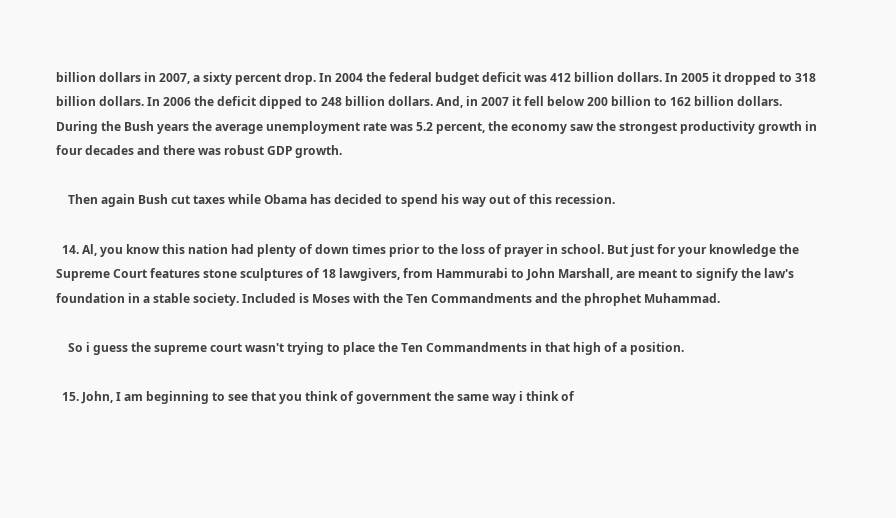billion dollars in 2007, a sixty percent drop. In 2004 the federal budget deficit was 412 billion dollars. In 2005 it dropped to 318 billion dollars. In 2006 the deficit dipped to 248 billion dollars. And, in 2007 it fell below 200 billion to 162 billion dollars. During the Bush years the average unemployment rate was 5.2 percent, the economy saw the strongest productivity growth in four decades and there was robust GDP growth.

    Then again Bush cut taxes while Obama has decided to spend his way out of this recession.

  14. Al, you know this nation had plenty of down times prior to the loss of prayer in school. But just for your knowledge the Supreme Court features stone sculptures of 18 lawgivers, from Hammurabi to John Marshall, are meant to signify the law's foundation in a stable society. Included is Moses with the Ten Commandments and the phrophet Muhammad.

    So i guess the supreme court wasn't trying to place the Ten Commandments in that high of a position.

  15. John, I am beginning to see that you think of government the same way i think of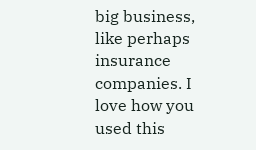big business, like perhaps insurance companies. I love how you used this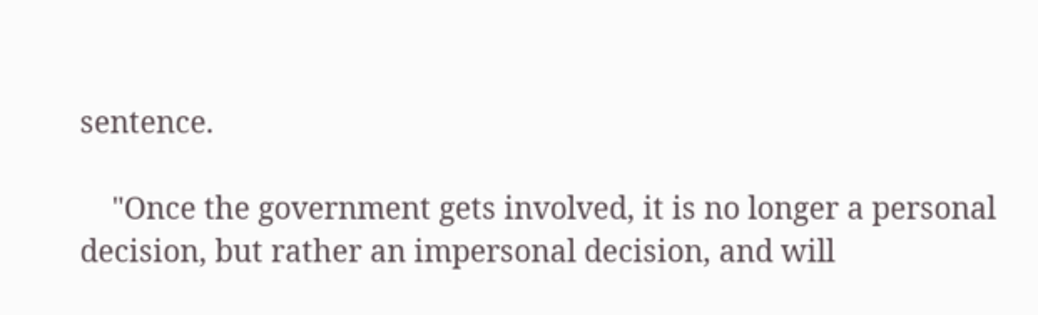sentence.

    "Once the government gets involved, it is no longer a personal decision, but rather an impersonal decision, and will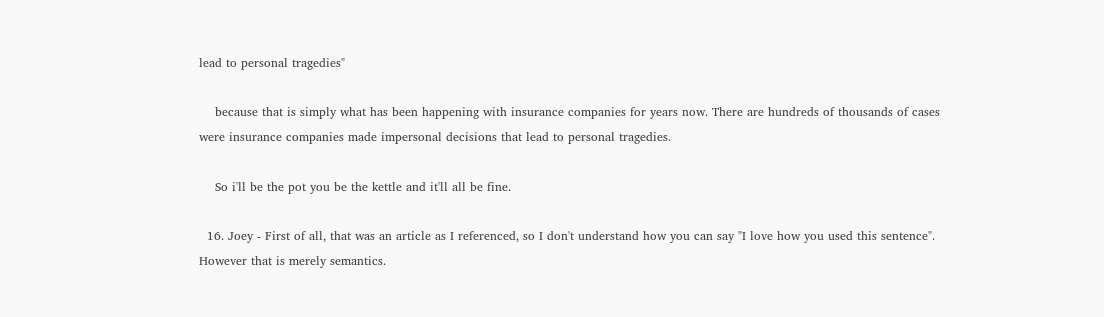lead to personal tragedies"

    because that is simply what has been happening with insurance companies for years now. There are hundreds of thousands of cases were insurance companies made impersonal decisions that lead to personal tragedies.

    So i'll be the pot you be the kettle and it'll all be fine.

  16. Joey - First of all, that was an article as I referenced, so I don't understand how you can say "I love how you used this sentence". However that is merely semantics.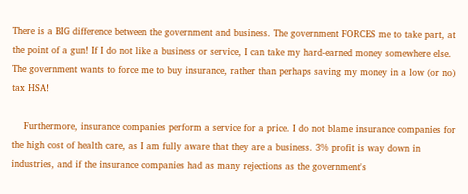There is a BIG difference between the government and business. The government FORCES me to take part, at the point of a gun! If I do not like a business or service, I can take my hard-earned money somewhere else. The government wants to force me to buy insurance, rather than perhaps saving my money in a low (or no) tax HSA!

    Furthermore, insurance companies perform a service for a price. I do not blame insurance companies for the high cost of health care, as I am fully aware that they are a business. 3% profit is way down in industries, and if the insurance companies had as many rejections as the government's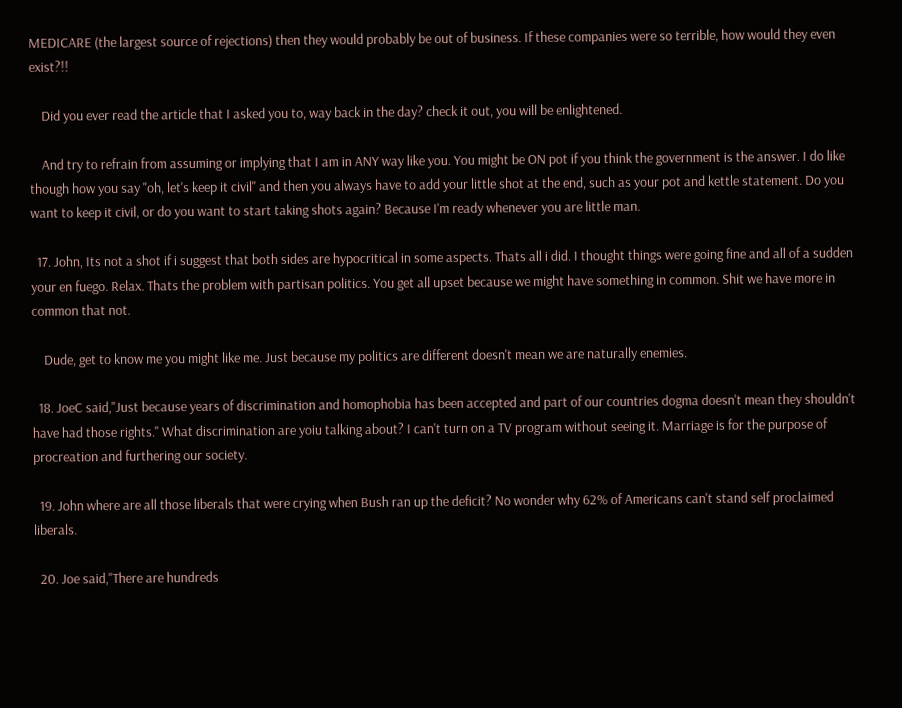MEDICARE (the largest source of rejections) then they would probably be out of business. If these companies were so terrible, how would they even exist?!!

    Did you ever read the article that I asked you to, way back in the day? check it out, you will be enlightened.

    And try to refrain from assuming or implying that I am in ANY way like you. You might be ON pot if you think the government is the answer. I do like though how you say "oh, let's keep it civil" and then you always have to add your little shot at the end, such as your pot and kettle statement. Do you want to keep it civil, or do you want to start taking shots again? Because I'm ready whenever you are little man.

  17. John, Its not a shot if i suggest that both sides are hypocritical in some aspects. Thats all i did. I thought things were going fine and all of a sudden your en fuego. Relax. Thats the problem with partisan politics. You get all upset because we might have something in common. Shit we have more in common that not.

    Dude, get to know me you might like me. Just because my politics are different doesn't mean we are naturally enemies.

  18. JoeC said,"Just because years of discrimination and homophobia has been accepted and part of our countries dogma doesn't mean they shouldn't have had those rights." What discrimination are yoiu talking about? I can't turn on a TV program without seeing it. Marriage is for the purpose of procreation and furthering our society.

  19. John where are all those liberals that were crying when Bush ran up the deficit? No wonder why 62% of Americans can't stand self proclaimed liberals.

  20. Joe said,"There are hundreds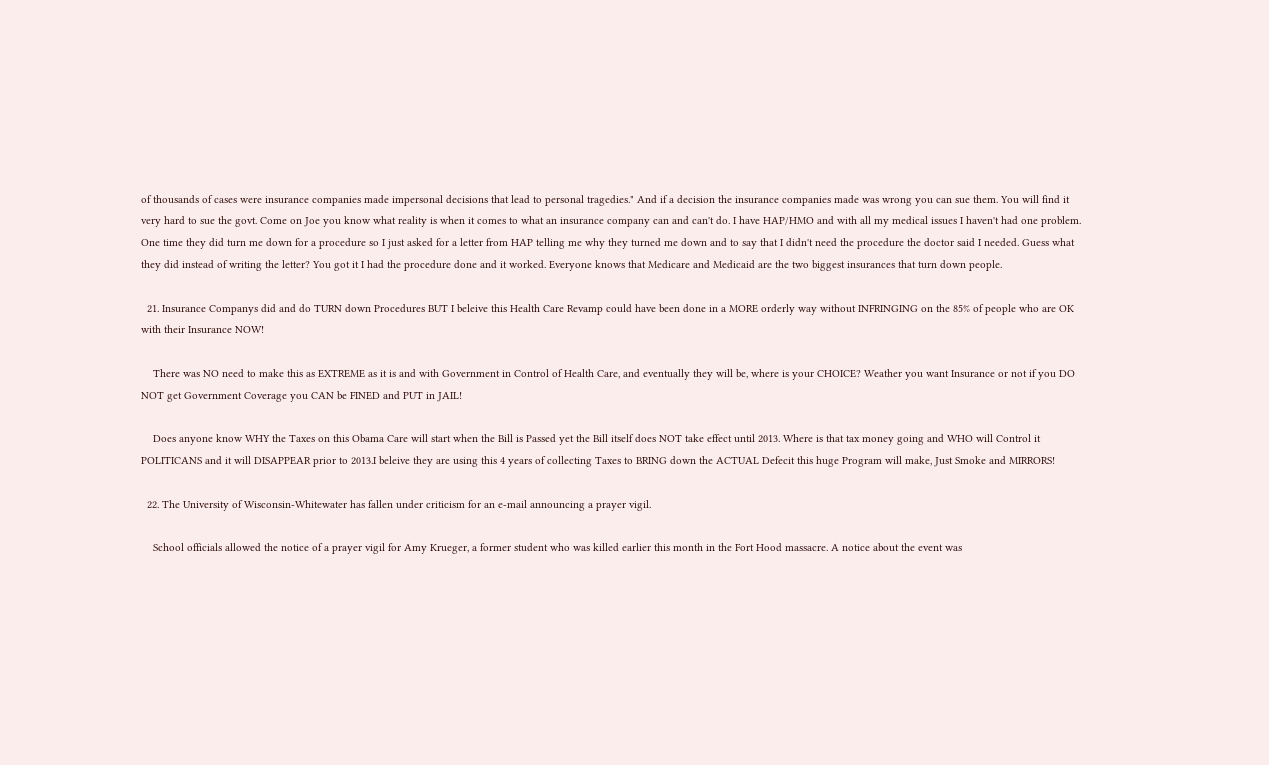of thousands of cases were insurance companies made impersonal decisions that lead to personal tragedies." And if a decision the insurance companies made was wrong you can sue them. You will find it very hard to sue the govt. Come on Joe you know what reality is when it comes to what an insurance company can and can't do. I have HAP/HMO and with all my medical issues I haven't had one problem. One time they did turn me down for a procedure so I just asked for a letter from HAP telling me why they turned me down and to say that I didn't need the procedure the doctor said I needed. Guess what they did instead of writing the letter? You got it I had the procedure done and it worked. Everyone knows that Medicare and Medicaid are the two biggest insurances that turn down people.

  21. Insurance Companys did and do TURN down Procedures BUT I beleive this Health Care Revamp could have been done in a MORE orderly way without INFRINGING on the 85% of people who are OK with their Insurance NOW!

    There was NO need to make this as EXTREME as it is and with Government in Control of Health Care, and eventually they will be, where is your CHOICE? Weather you want Insurance or not if you DO NOT get Government Coverage you CAN be FINED and PUT in JAIL!

    Does anyone know WHY the Taxes on this Obama Care will start when the Bill is Passed yet the Bill itself does NOT take effect until 2013. Where is that tax money going and WHO will Control it POLITICANS and it will DISAPPEAR prior to 2013.I beleive they are using this 4 years of collecting Taxes to BRING down the ACTUAL Defecit this huge Program will make, Just Smoke and MIRRORS!

  22. The University of Wisconsin-Whitewater has fallen under criticism for an e-mail announcing a prayer vigil.

    School officials allowed the notice of a prayer vigil for Amy Krueger, a former student who was killed earlier this month in the Fort Hood massacre. A notice about the event was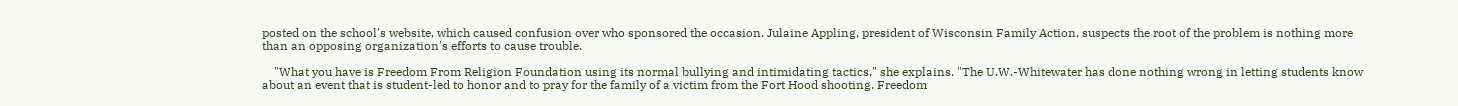posted on the school's website, which caused confusion over who sponsored the occasion. Julaine Appling, president of Wisconsin Family Action, suspects the root of the problem is nothing more than an opposing organization's efforts to cause trouble.

    "What you have is Freedom From Religion Foundation using its normal bullying and intimidating tactics," she explains. "The U.W.-Whitewater has done nothing wrong in letting students know about an event that is student-led to honor and to pray for the family of a victim from the Fort Hood shooting. Freedom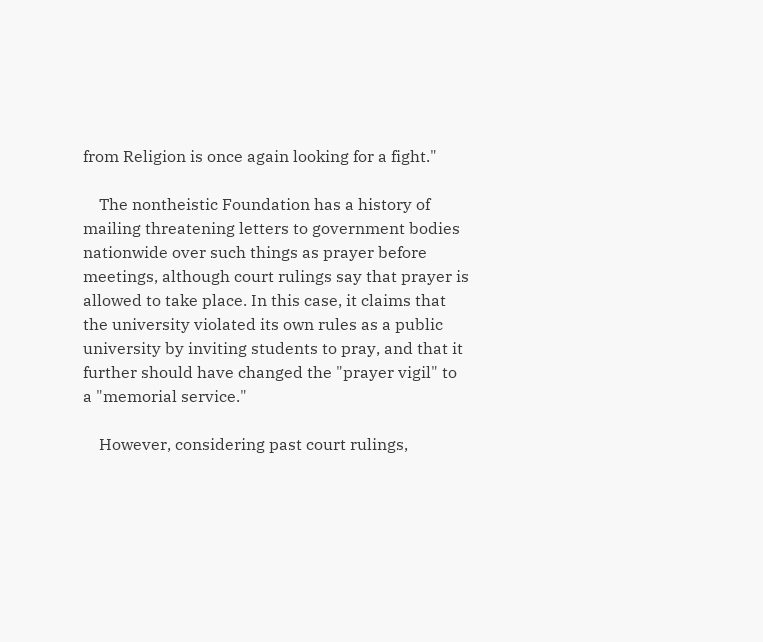from Religion is once again looking for a fight."

    The nontheistic Foundation has a history of mailing threatening letters to government bodies nationwide over such things as prayer before meetings, although court rulings say that prayer is allowed to take place. In this case, it claims that the university violated its own rules as a public university by inviting students to pray, and that it further should have changed the "prayer vigil" to a "memorial service."

    However, considering past court rulings,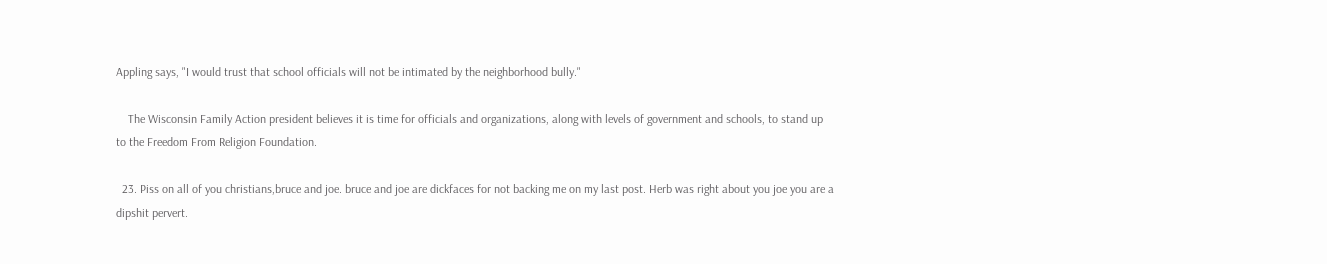Appling says, "I would trust that school officials will not be intimated by the neighborhood bully."

    The Wisconsin Family Action president believes it is time for officials and organizations, along with levels of government and schools, to stand up to the Freedom From Religion Foundation.

  23. Piss on all of you christians,bruce and joe. bruce and joe are dickfaces for not backing me on my last post. Herb was right about you joe you are a dipshit pervert.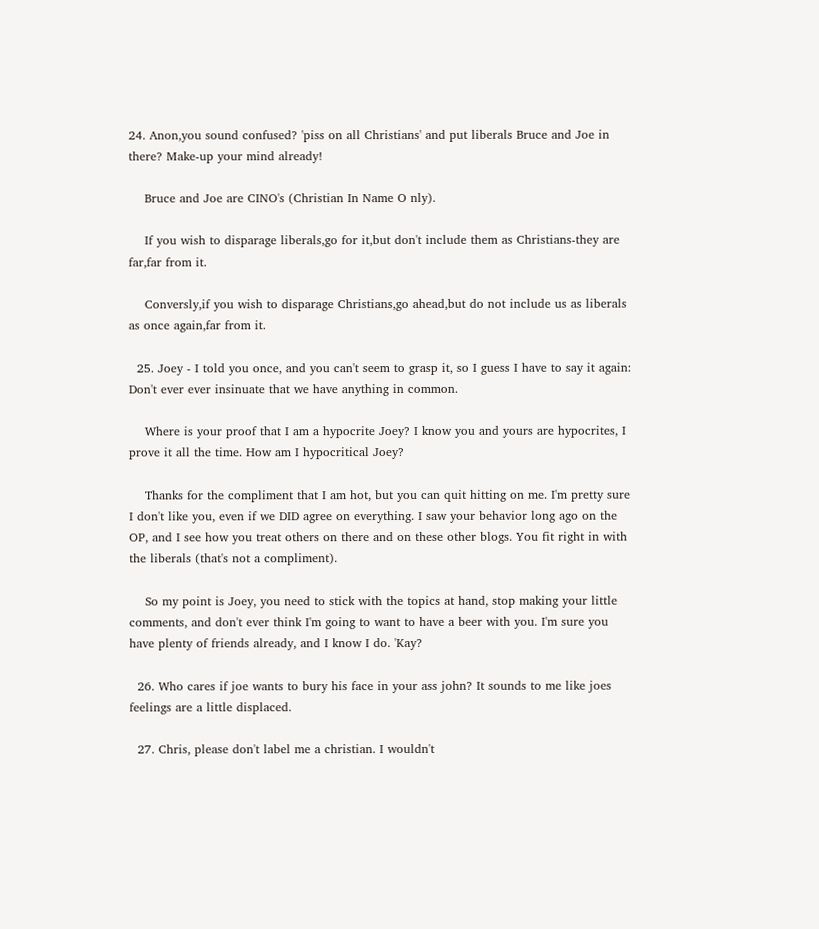24. Anon,you sound confused? 'piss on all Christians' and put liberals Bruce and Joe in there? Make-up your mind already!

    Bruce and Joe are CINO's (Christian In Name O nly).

    If you wish to disparage liberals,go for it,but don't include them as Christians-they are far,far from it.

    Conversly,if you wish to disparage Christians,go ahead,but do not include us as liberals as once again,far from it.

  25. Joey - I told you once, and you can't seem to grasp it, so I guess I have to say it again: Don't ever ever insinuate that we have anything in common.

    Where is your proof that I am a hypocrite Joey? I know you and yours are hypocrites, I prove it all the time. How am I hypocritical Joey?

    Thanks for the compliment that I am hot, but you can quit hitting on me. I'm pretty sure I don't like you, even if we DID agree on everything. I saw your behavior long ago on the OP, and I see how you treat others on there and on these other blogs. You fit right in with the liberals (that's not a compliment).

    So my point is Joey, you need to stick with the topics at hand, stop making your little comments, and don't ever think I'm going to want to have a beer with you. I'm sure you have plenty of friends already, and I know I do. 'Kay?

  26. Who cares if joe wants to bury his face in your ass john? It sounds to me like joes feelings are a little displaced.

  27. Chris, please don't label me a christian. I wouldn't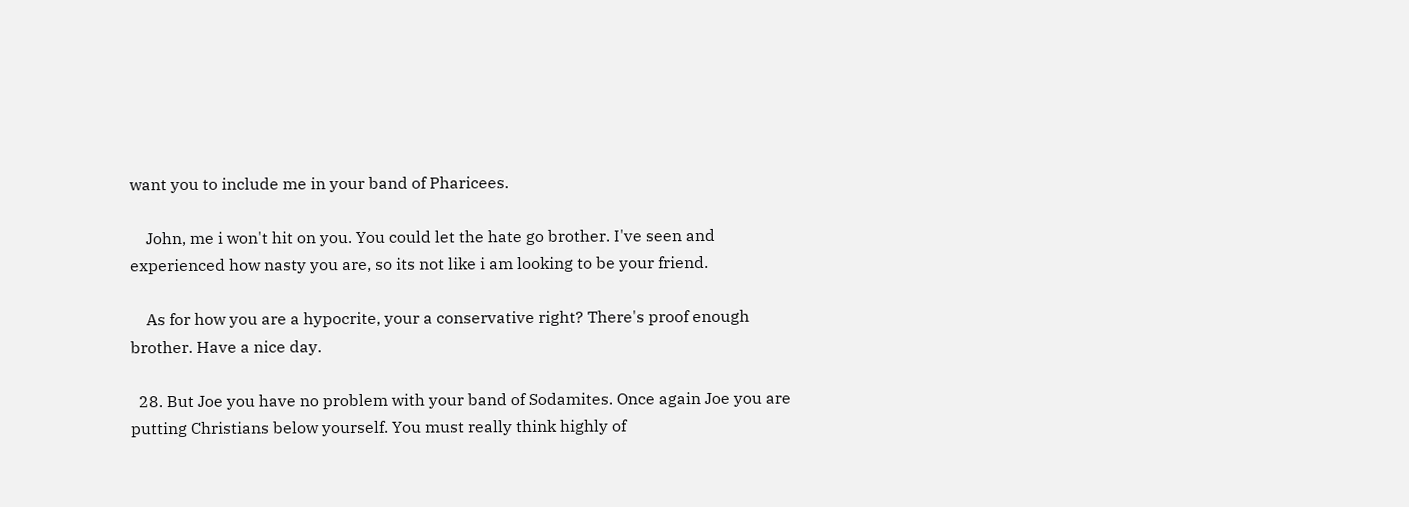want you to include me in your band of Pharicees.

    John, me i won't hit on you. You could let the hate go brother. I've seen and experienced how nasty you are, so its not like i am looking to be your friend.

    As for how you are a hypocrite, your a conservative right? There's proof enough brother. Have a nice day.

  28. But Joe you have no problem with your band of Sodamites. Once again Joe you are putting Christians below yourself. You must really think highly of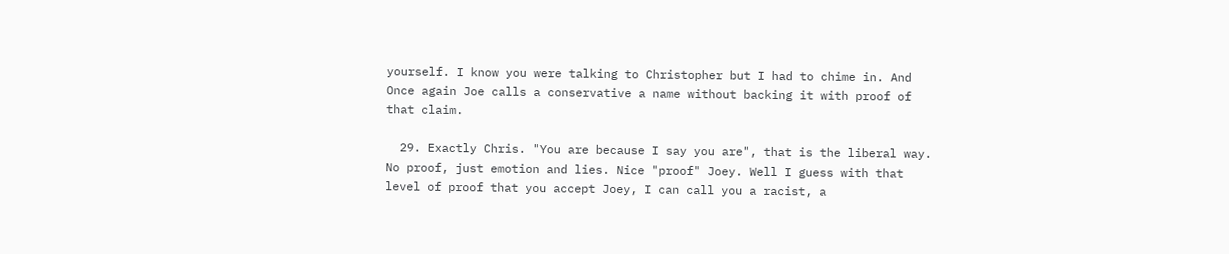yourself. I know you were talking to Christopher but I had to chime in. And Once again Joe calls a conservative a name without backing it with proof of that claim.

  29. Exactly Chris. "You are because I say you are", that is the liberal way. No proof, just emotion and lies. Nice "proof" Joey. Well I guess with that level of proof that you accept Joey, I can call you a racist, a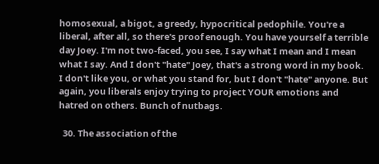homosexual, a bigot, a greedy, hypocritical pedophile. You're a liberal, after all, so there's proof enough. You have yourself a terrible day Joey. I'm not two-faced, you see, I say what I mean and I mean what I say. And I don't "hate" Joey, that's a strong word in my book. I don't like you, or what you stand for, but I don't "hate" anyone. But again, you liberals enjoy trying to project YOUR emotions and hatred on others. Bunch of nutbags.

  30. The association of the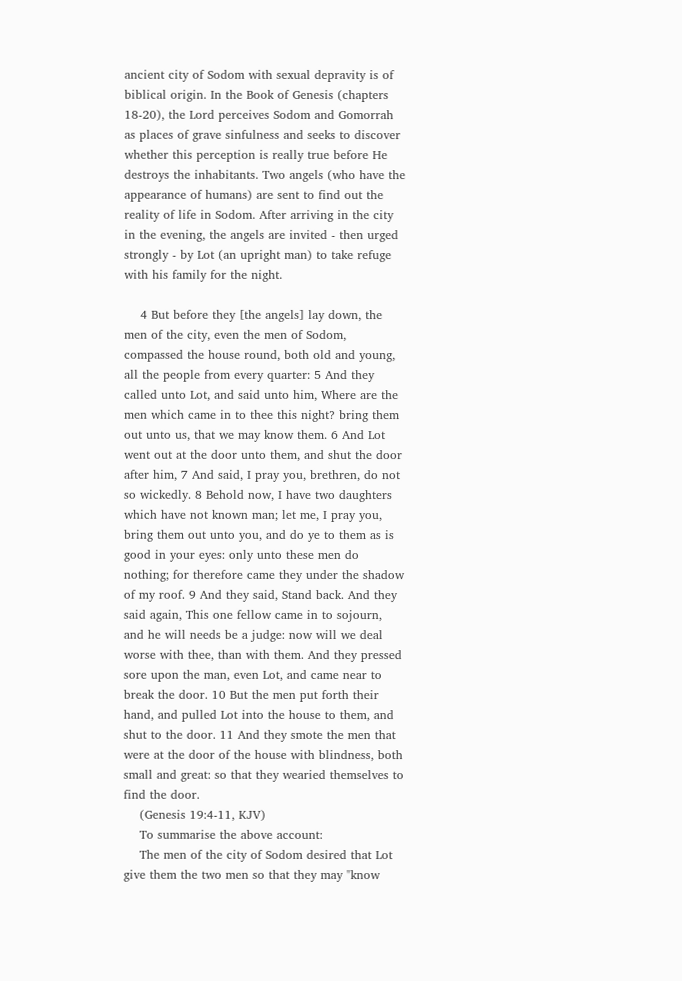ancient city of Sodom with sexual depravity is of biblical origin. In the Book of Genesis (chapters 18-20), the Lord perceives Sodom and Gomorrah as places of grave sinfulness and seeks to discover whether this perception is really true before He destroys the inhabitants. Two angels (who have the appearance of humans) are sent to find out the reality of life in Sodom. After arriving in the city in the evening, the angels are invited - then urged strongly - by Lot (an upright man) to take refuge with his family for the night.

    4 But before they [the angels] lay down, the men of the city, even the men of Sodom, compassed the house round, both old and young, all the people from every quarter: 5 And they called unto Lot, and said unto him, Where are the men which came in to thee this night? bring them out unto us, that we may know them. 6 And Lot went out at the door unto them, and shut the door after him, 7 And said, I pray you, brethren, do not so wickedly. 8 Behold now, I have two daughters which have not known man; let me, I pray you, bring them out unto you, and do ye to them as is good in your eyes: only unto these men do nothing; for therefore came they under the shadow of my roof. 9 And they said, Stand back. And they said again, This one fellow came in to sojourn, and he will needs be a judge: now will we deal worse with thee, than with them. And they pressed sore upon the man, even Lot, and came near to break the door. 10 But the men put forth their hand, and pulled Lot into the house to them, and shut to the door. 11 And they smote the men that were at the door of the house with blindness, both small and great: so that they wearied themselves to find the door.
    (Genesis 19:4-11, KJV)
    To summarise the above account:
    The men of the city of Sodom desired that Lot give them the two men so that they may "know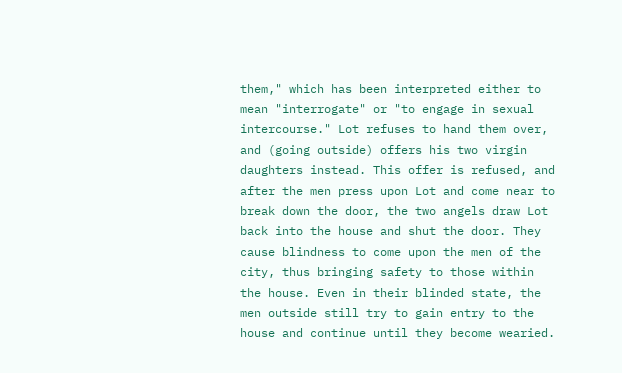them," which has been interpreted either to mean "interrogate" or "to engage in sexual intercourse." Lot refuses to hand them over, and (going outside) offers his two virgin daughters instead. This offer is refused, and after the men press upon Lot and come near to break down the door, the two angels draw Lot back into the house and shut the door. They cause blindness to come upon the men of the city, thus bringing safety to those within the house. Even in their blinded state, the men outside still try to gain entry to the house and continue until they become wearied.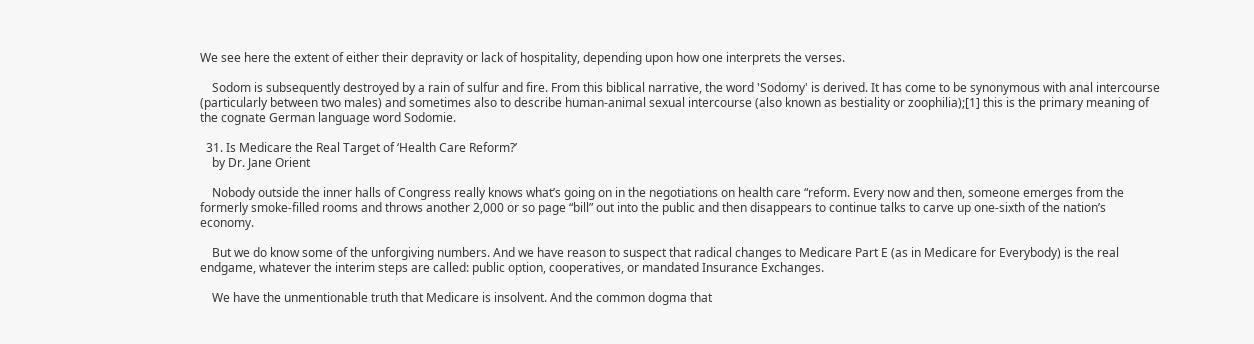We see here the extent of either their depravity or lack of hospitality, depending upon how one interprets the verses.

    Sodom is subsequently destroyed by a rain of sulfur and fire. From this biblical narrative, the word 'Sodomy' is derived. It has come to be synonymous with anal intercourse (particularly between two males) and sometimes also to describe human-animal sexual intercourse (also known as bestiality or zoophilia);[1] this is the primary meaning of the cognate German language word Sodomie.

  31. Is Medicare the Real Target of ‘Health Care Reform?’
    by Dr. Jane Orient

    Nobody outside the inner halls of Congress really knows what’s going on in the negotiations on health care “reform. Every now and then, someone emerges from the formerly smoke-filled rooms and throws another 2,000 or so page “bill” out into the public and then disappears to continue talks to carve up one-sixth of the nation’s economy.

    But we do know some of the unforgiving numbers. And we have reason to suspect that radical changes to Medicare Part E (as in Medicare for Everybody) is the real endgame, whatever the interim steps are called: public option, cooperatives, or mandated Insurance Exchanges.

    We have the unmentionable truth that Medicare is insolvent. And the common dogma that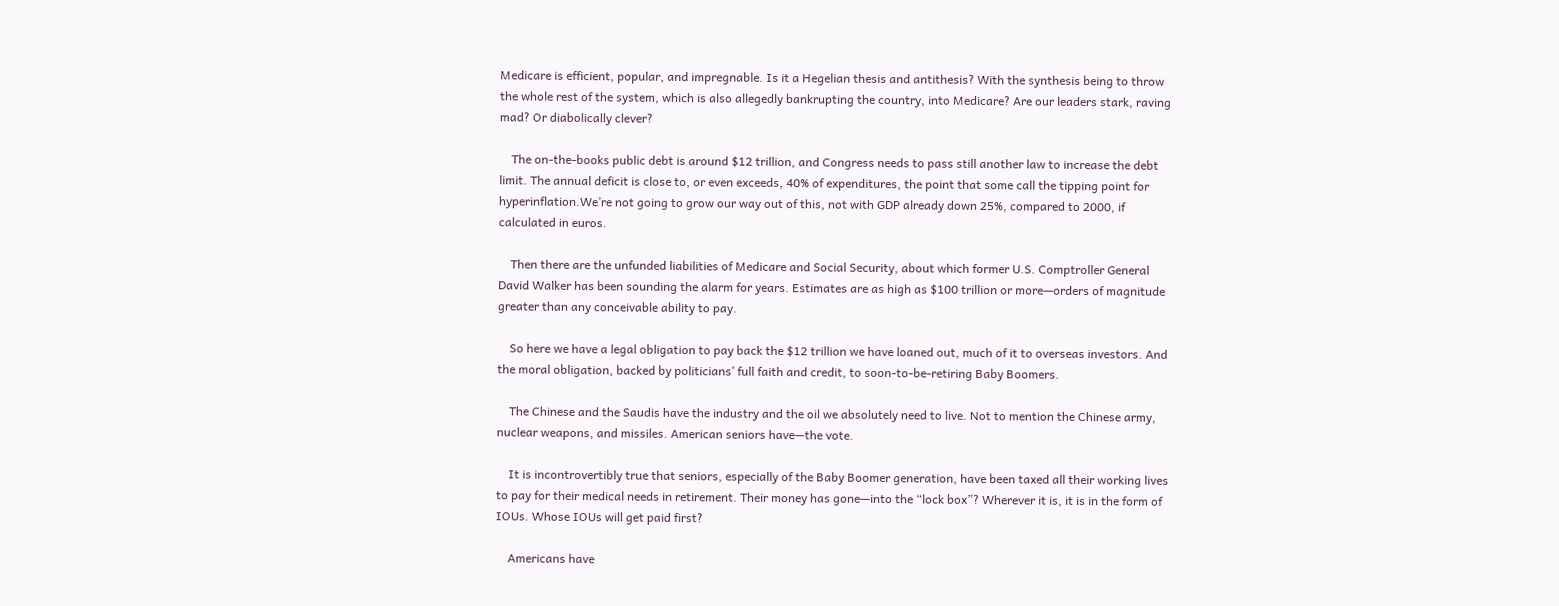Medicare is efficient, popular, and impregnable. Is it a Hegelian thesis and antithesis? With the synthesis being to throw the whole rest of the system, which is also allegedly bankrupting the country, into Medicare? Are our leaders stark, raving mad? Or diabolically clever?

    The on-the-books public debt is around $12 trillion, and Congress needs to pass still another law to increase the debt limit. The annual deficit is close to, or even exceeds, 40% of expenditures, the point that some call the tipping point for hyperinflation.We’re not going to grow our way out of this, not with GDP already down 25%, compared to 2000, if calculated in euros.

    Then there are the unfunded liabilities of Medicare and Social Security, about which former U.S. Comptroller General David Walker has been sounding the alarm for years. Estimates are as high as $100 trillion or more—orders of magnitude greater than any conceivable ability to pay.

    So here we have a legal obligation to pay back the $12 trillion we have loaned out, much of it to overseas investors. And the moral obligation, backed by politicians’ full faith and credit, to soon-to-be-retiring Baby Boomers.

    The Chinese and the Saudis have the industry and the oil we absolutely need to live. Not to mention the Chinese army, nuclear weapons, and missiles. American seniors have—the vote.

    It is incontrovertibly true that seniors, especially of the Baby Boomer generation, have been taxed all their working lives to pay for their medical needs in retirement. Their money has gone—into the “lock box”? Wherever it is, it is in the form of IOUs. Whose IOUs will get paid first?

    Americans have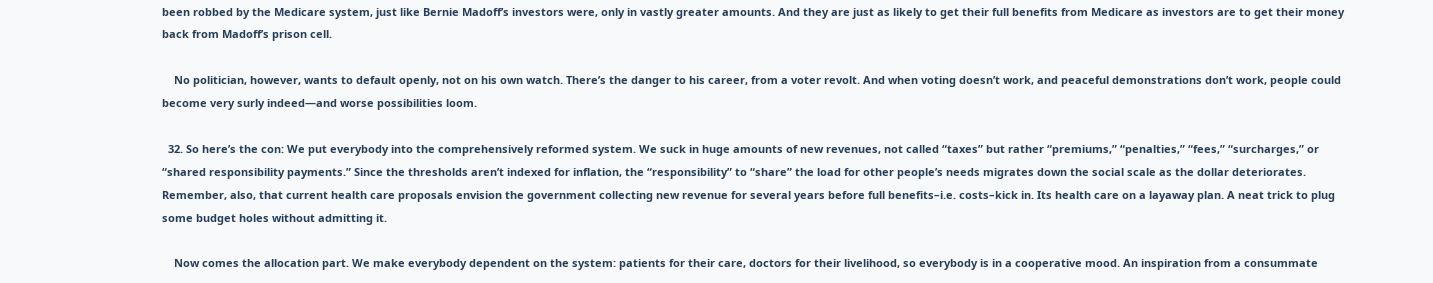been robbed by the Medicare system, just like Bernie Madoff’s investors were, only in vastly greater amounts. And they are just as likely to get their full benefits from Medicare as investors are to get their money back from Madoff’s prison cell.

    No politician, however, wants to default openly, not on his own watch. There’s the danger to his career, from a voter revolt. And when voting doesn’t work, and peaceful demonstrations don’t work, people could become very surly indeed—and worse possibilities loom.

  32. So here’s the con: We put everybody into the comprehensively reformed system. We suck in huge amounts of new revenues, not called “taxes” but rather “premiums,” “penalties,” “fees,” “surcharges,” or “shared responsibility payments.” Since the thresholds aren’t indexed for inflation, the “responsibility” to “share” the load for other people’s needs migrates down the social scale as the dollar deteriorates. Remember, also, that current health care proposals envision the government collecting new revenue for several years before full benefits–i.e. costs–kick in. Its health care on a layaway plan. A neat trick to plug some budget holes without admitting it.

    Now comes the allocation part. We make everybody dependent on the system: patients for their care, doctors for their livelihood, so everybody is in a cooperative mood. An inspiration from a consummate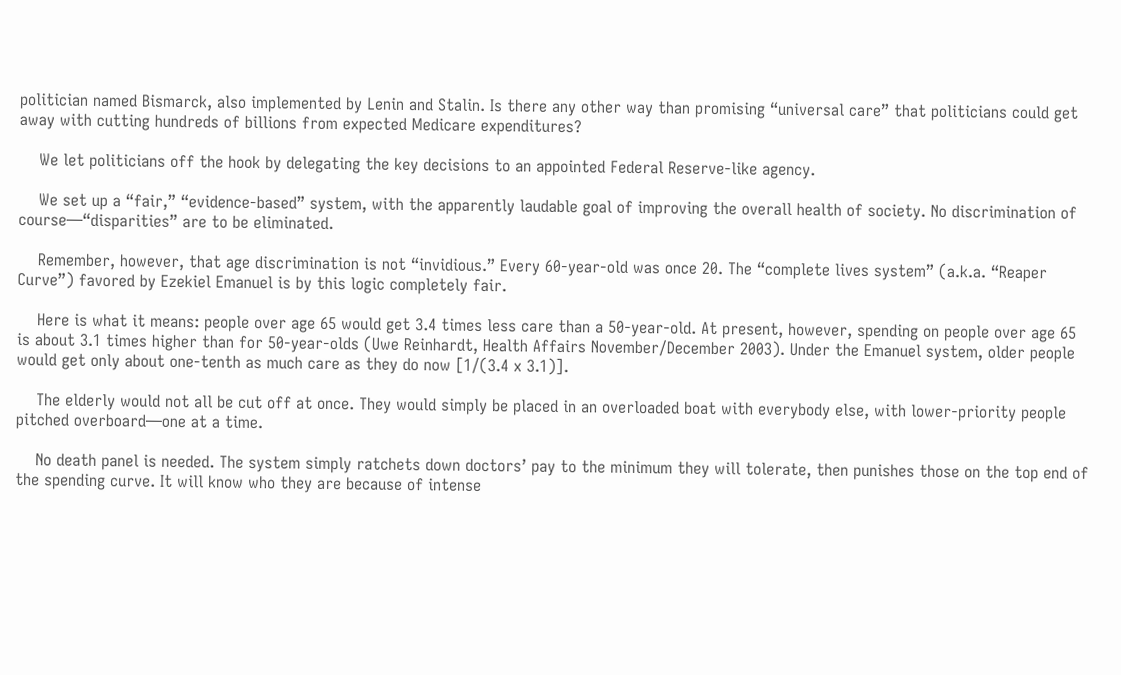politician named Bismarck, also implemented by Lenin and Stalin. Is there any other way than promising “universal care” that politicians could get away with cutting hundreds of billions from expected Medicare expenditures?

    We let politicians off the hook by delegating the key decisions to an appointed Federal Reserve-like agency.

    We set up a “fair,” “evidence-based” system, with the apparently laudable goal of improving the overall health of society. No discrimination of course—“disparities” are to be eliminated.

    Remember, however, that age discrimination is not “invidious.” Every 60-year-old was once 20. The “complete lives system” (a.k.a. “Reaper Curve”) favored by Ezekiel Emanuel is by this logic completely fair.

    Here is what it means: people over age 65 would get 3.4 times less care than a 50-year-old. At present, however, spending on people over age 65 is about 3.1 times higher than for 50-year-olds (Uwe Reinhardt, Health Affairs November/December 2003). Under the Emanuel system, older people would get only about one-tenth as much care as they do now [1/(3.4 x 3.1)].

    The elderly would not all be cut off at once. They would simply be placed in an overloaded boat with everybody else, with lower-priority people pitched overboard—one at a time.

    No death panel is needed. The system simply ratchets down doctors’ pay to the minimum they will tolerate, then punishes those on the top end of the spending curve. It will know who they are because of intense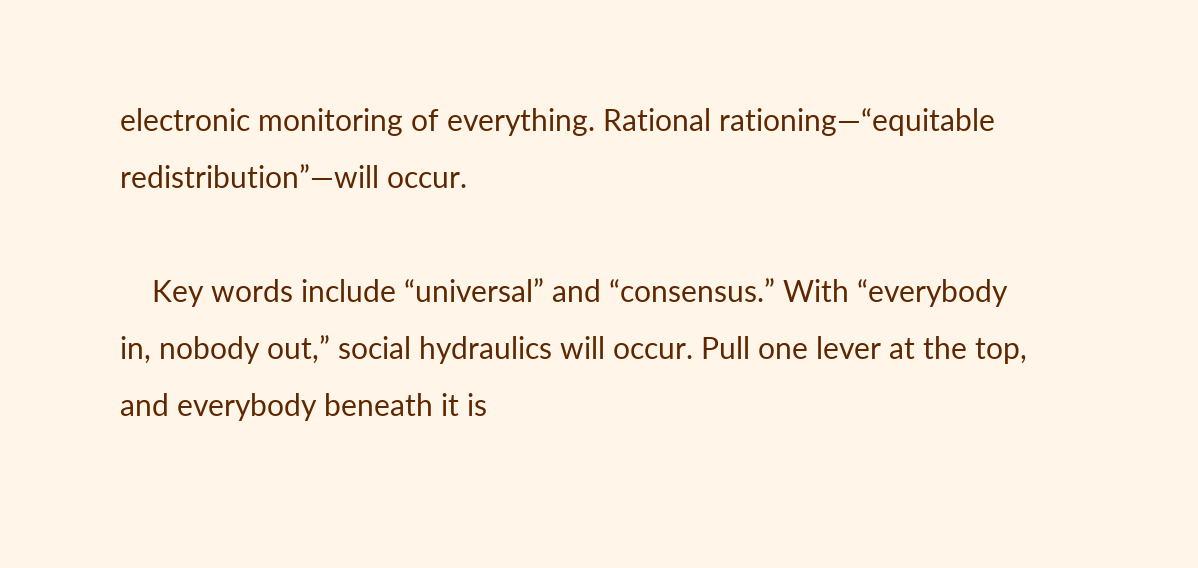electronic monitoring of everything. Rational rationing—“equitable redistribution”—will occur.

    Key words include “universal” and “consensus.” With “everybody in, nobody out,” social hydraulics will occur. Pull one lever at the top, and everybody beneath it is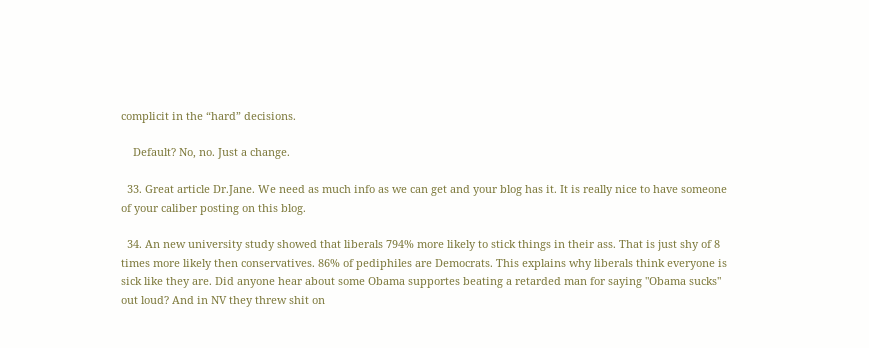complicit in the “hard” decisions.

    Default? No, no. Just a change.

  33. Great article Dr.Jane. We need as much info as we can get and your blog has it. It is really nice to have someone of your caliber posting on this blog.

  34. An new university study showed that liberals 794% more likely to stick things in their ass. That is just shy of 8 times more likely then conservatives. 86% of pediphiles are Democrats. This explains why liberals think everyone is sick like they are. Did anyone hear about some Obama supportes beating a retarded man for saying "Obama sucks" out loud? And in NV they threw shit on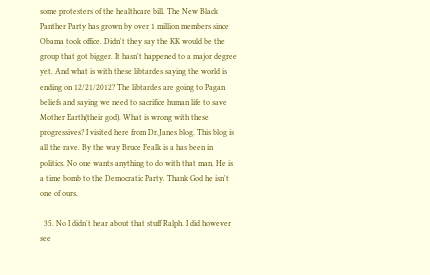some protesters of the healthcare bill. The New Black Panther Party has grown by over 1 million members since Obama took office. Didn't they say the KK would be the group that got bigger. It hasn't happened to a major degree yet. And what is with these libtardes saying the world is ending on 12/21/2012? The libtardes are going to Pagan beliefs and saying we need to sacrifice human life to save Mother Earth(their god). What is wrong with these progressives? I visited here from Dr.Janes blog. This blog is all the rave. By the way Bruce Fealk is a has been in politics. No one wants anything to do with that man. He is a time bomb to the Democratic Party. Thank God he isn't one of ours.

  35. No I didn't hear about that stuff Ralph. I did however see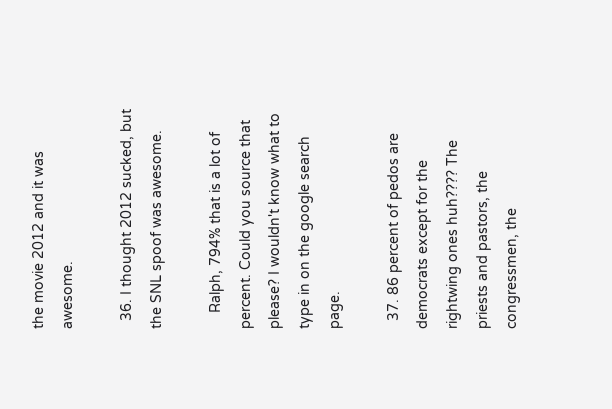the movie 2012 and it was awesome.

  36. I thought 2012 sucked, but the SNL spoof was awesome.

    Ralph, 794% that is a lot of percent. Could you source that please? I wouldn't know what to type in on the google search page.

  37. 86 percent of pedos are democrats except for the rightwing ones huh???? The priests and pastors, the congressmen, the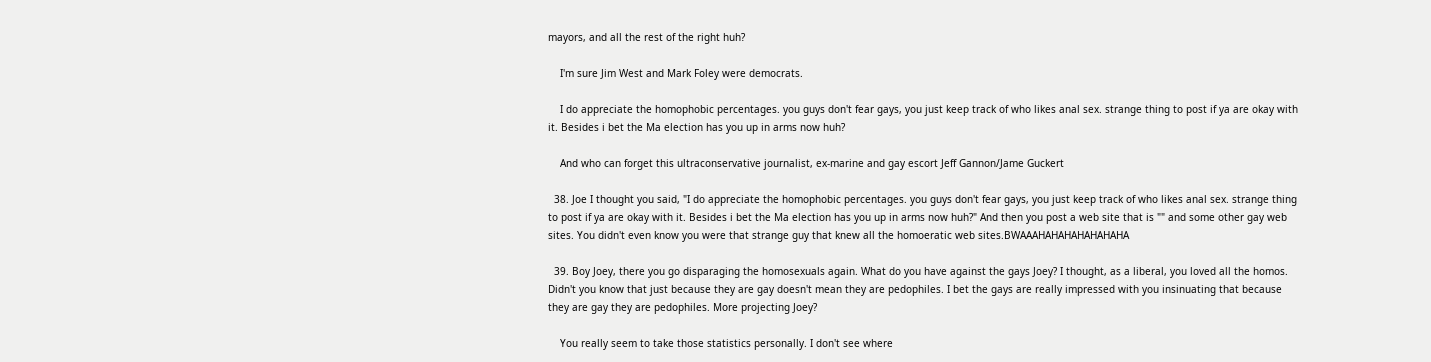mayors, and all the rest of the right huh?

    I'm sure Jim West and Mark Foley were democrats.

    I do appreciate the homophobic percentages. you guys don't fear gays, you just keep track of who likes anal sex. strange thing to post if ya are okay with it. Besides i bet the Ma election has you up in arms now huh?

    And who can forget this ultraconservative journalist, ex-marine and gay escort Jeff Gannon/Jame Guckert

  38. Joe I thought you said, "I do appreciate the homophobic percentages. you guys don't fear gays, you just keep track of who likes anal sex. strange thing to post if ya are okay with it. Besides i bet the Ma election has you up in arms now huh?" And then you post a web site that is "" and some other gay web sites. You didn't even know you were that strange guy that knew all the homoeratic web sites.BWAAAHAHAHAHAHAHAHA

  39. Boy Joey, there you go disparaging the homosexuals again. What do you have against the gays Joey? I thought, as a liberal, you loved all the homos. Didn't you know that just because they are gay doesn't mean they are pedophiles. I bet the gays are really impressed with you insinuating that because they are gay they are pedophiles. More projecting Joey?

    You really seem to take those statistics personally. I don't see where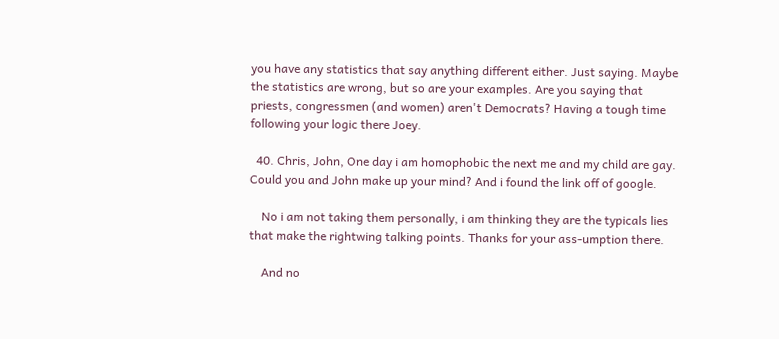you have any statistics that say anything different either. Just saying. Maybe the statistics are wrong, but so are your examples. Are you saying that priests, congressmen (and women) aren't Democrats? Having a tough time following your logic there Joey.

  40. Chris, John, One day i am homophobic the next me and my child are gay. Could you and John make up your mind? And i found the link off of google.

    No i am not taking them personally, i am thinking they are the typicals lies that make the rightwing talking points. Thanks for your ass-umption there.

    And no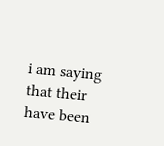i am saying that their have been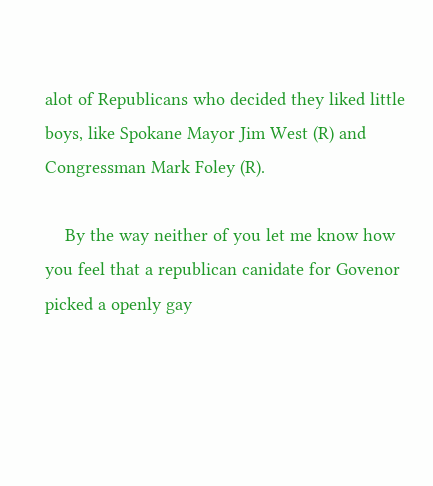alot of Republicans who decided they liked little boys, like Spokane Mayor Jim West (R) and Congressman Mark Foley (R).

    By the way neither of you let me know how you feel that a republican canidate for Govenor picked a openly gay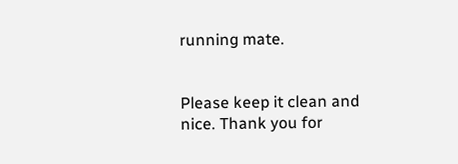running mate.


Please keep it clean and nice. Thank you for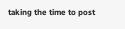taking the time to post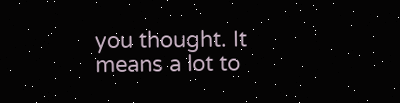you thought. It means a lot to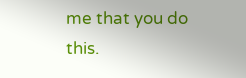me that you do this.